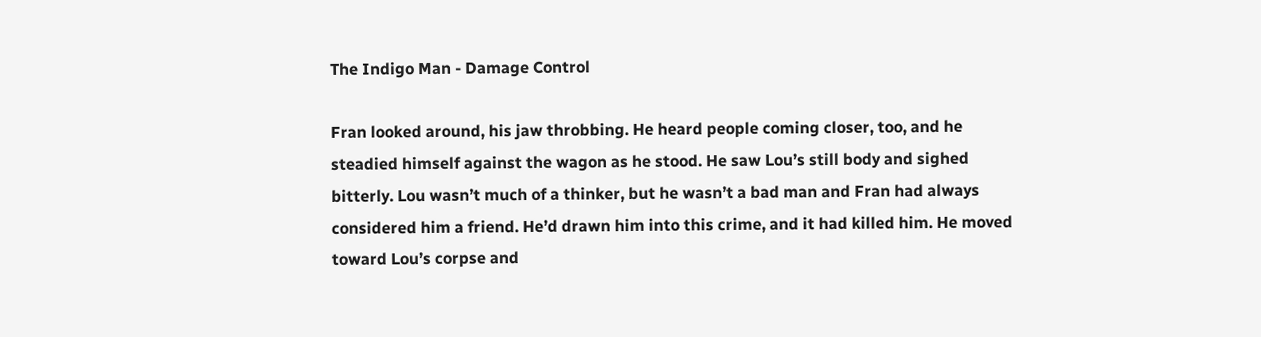The Indigo Man - Damage Control

Fran looked around, his jaw throbbing. He heard people coming closer, too, and he steadied himself against the wagon as he stood. He saw Lou’s still body and sighed bitterly. Lou wasn’t much of a thinker, but he wasn’t a bad man and Fran had always considered him a friend. He’d drawn him into this crime, and it had killed him. He moved toward Lou’s corpse and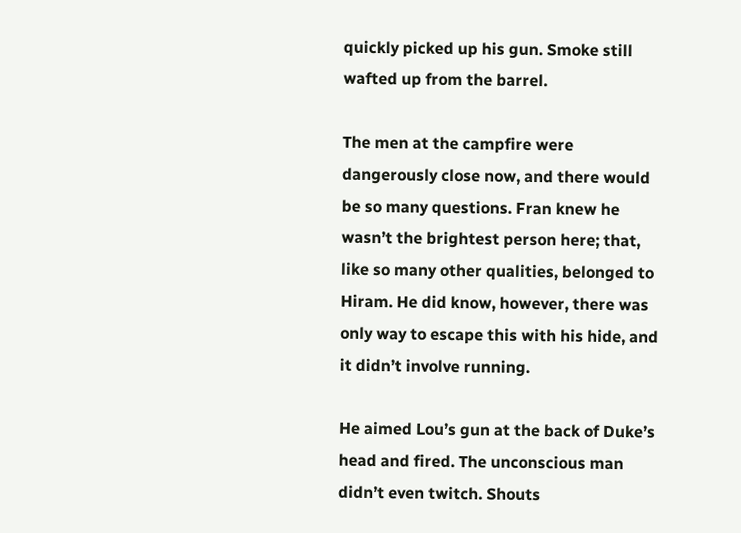quickly picked up his gun. Smoke still wafted up from the barrel.

The men at the campfire were dangerously close now, and there would be so many questions. Fran knew he wasn’t the brightest person here; that, like so many other qualities, belonged to Hiram. He did know, however, there was only way to escape this with his hide, and it didn’t involve running.

He aimed Lou’s gun at the back of Duke’s head and fired. The unconscious man didn’t even twitch. Shouts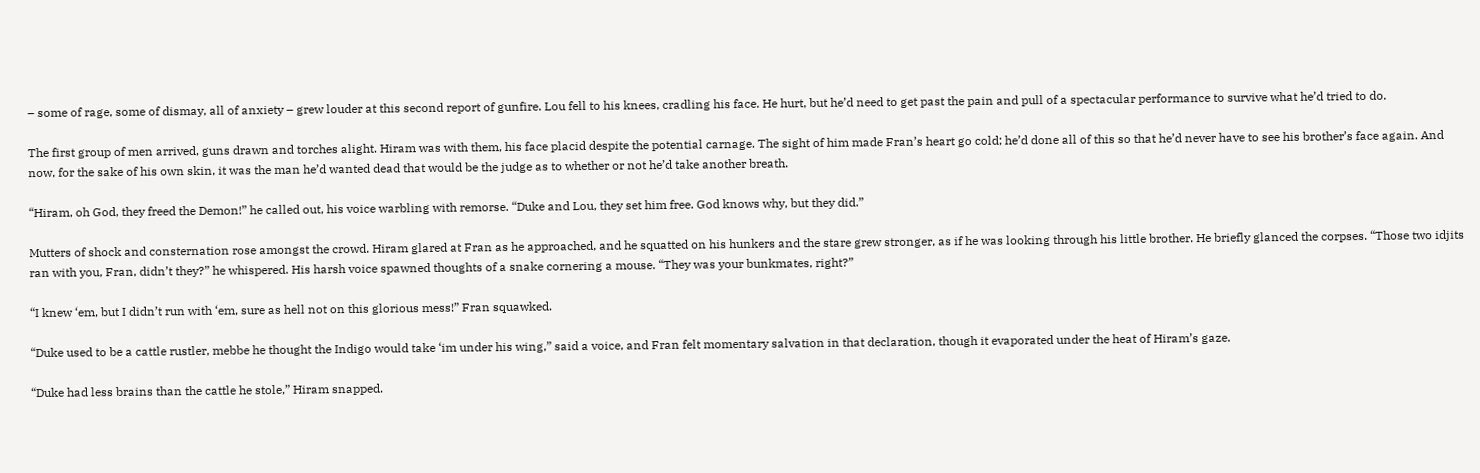– some of rage, some of dismay, all of anxiety – grew louder at this second report of gunfire. Lou fell to his knees, cradling his face. He hurt, but he’d need to get past the pain and pull of a spectacular performance to survive what he’d tried to do.

The first group of men arrived, guns drawn and torches alight. Hiram was with them, his face placid despite the potential carnage. The sight of him made Fran’s heart go cold; he’d done all of this so that he’d never have to see his brother’s face again. And now, for the sake of his own skin, it was the man he’d wanted dead that would be the judge as to whether or not he’d take another breath.

“Hiram, oh God, they freed the Demon!” he called out, his voice warbling with remorse. “Duke and Lou, they set him free. God knows why, but they did.”

Mutters of shock and consternation rose amongst the crowd. Hiram glared at Fran as he approached, and he squatted on his hunkers and the stare grew stronger, as if he was looking through his little brother. He briefly glanced the corpses. “Those two idjits ran with you, Fran, didn’t they?” he whispered. His harsh voice spawned thoughts of a snake cornering a mouse. “They was your bunkmates, right?”

“I knew ‘em, but I didn’t run with ‘em, sure as hell not on this glorious mess!” Fran squawked.

“Duke used to be a cattle rustler, mebbe he thought the Indigo would take ‘im under his wing,” said a voice, and Fran felt momentary salvation in that declaration, though it evaporated under the heat of Hiram’s gaze.

“Duke had less brains than the cattle he stole,” Hiram snapped.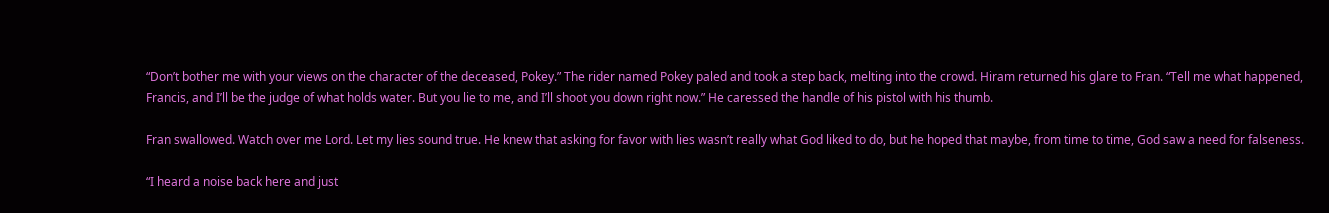“Don’t bother me with your views on the character of the deceased, Pokey.” The rider named Pokey paled and took a step back, melting into the crowd. Hiram returned his glare to Fran. “Tell me what happened, Francis, and I’ll be the judge of what holds water. But you lie to me, and I’ll shoot you down right now.” He caressed the handle of his pistol with his thumb.

Fran swallowed. Watch over me Lord. Let my lies sound true. He knew that asking for favor with lies wasn’t really what God liked to do, but he hoped that maybe, from time to time, God saw a need for falseness.

“I heard a noise back here and just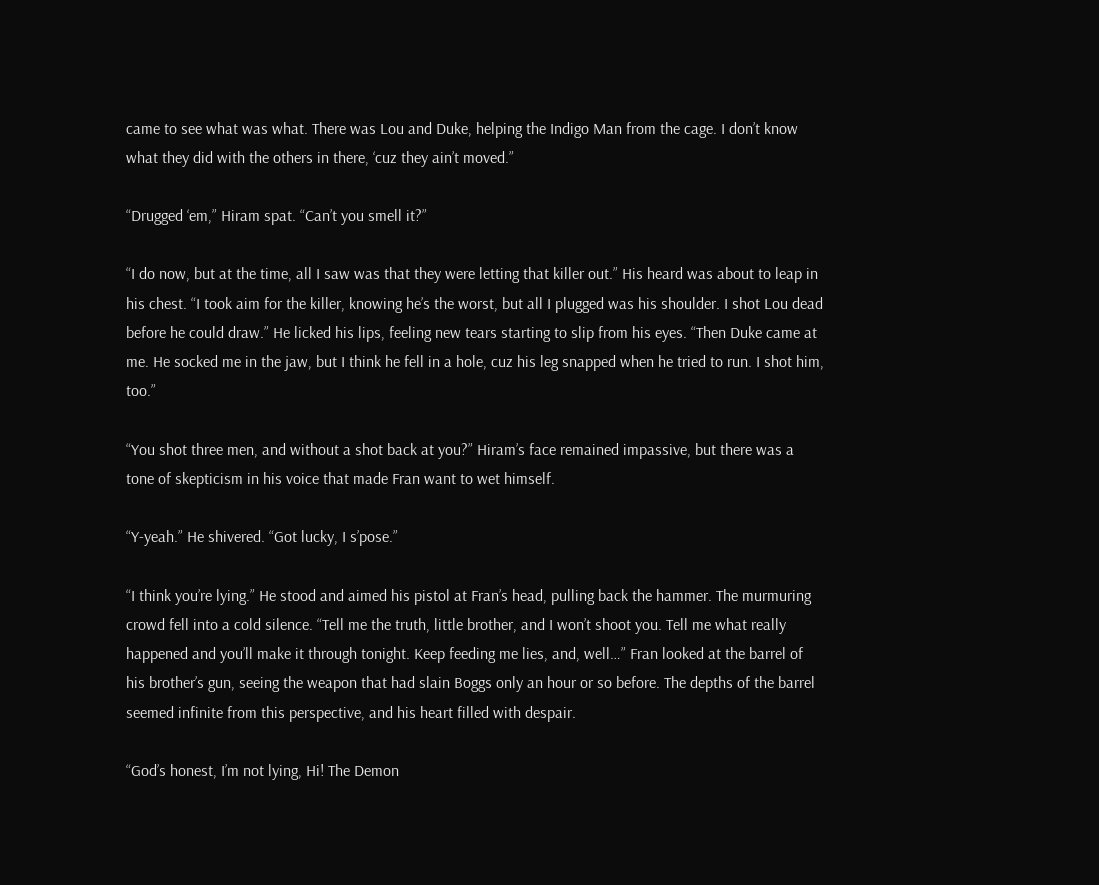came to see what was what. There was Lou and Duke, helping the Indigo Man from the cage. I don’t know what they did with the others in there, ‘cuz they ain’t moved.”

“Drugged ‘em,” Hiram spat. “Can’t you smell it?”

“I do now, but at the time, all I saw was that they were letting that killer out.” His heard was about to leap in his chest. “I took aim for the killer, knowing he’s the worst, but all I plugged was his shoulder. I shot Lou dead before he could draw.” He licked his lips, feeling new tears starting to slip from his eyes. “Then Duke came at me. He socked me in the jaw, but I think he fell in a hole, cuz his leg snapped when he tried to run. I shot him, too.”

“You shot three men, and without a shot back at you?” Hiram’s face remained impassive, but there was a tone of skepticism in his voice that made Fran want to wet himself.

“Y-yeah.” He shivered. “Got lucky, I s’pose.”

“I think you’re lying.” He stood and aimed his pistol at Fran’s head, pulling back the hammer. The murmuring crowd fell into a cold silence. “Tell me the truth, little brother, and I won’t shoot you. Tell me what really happened and you’ll make it through tonight. Keep feeding me lies, and, well…” Fran looked at the barrel of his brother’s gun, seeing the weapon that had slain Boggs only an hour or so before. The depths of the barrel seemed infinite from this perspective, and his heart filled with despair.

“God’s honest, I’m not lying, Hi! The Demon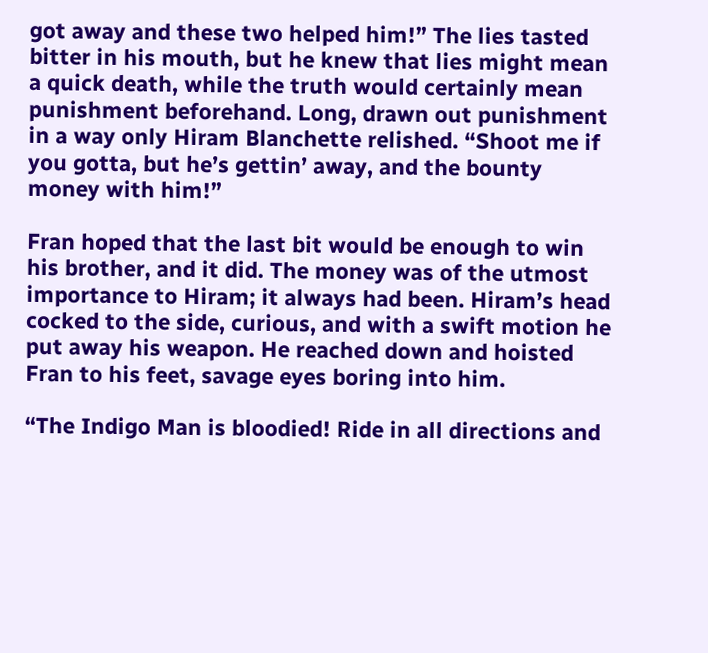got away and these two helped him!” The lies tasted bitter in his mouth, but he knew that lies might mean a quick death, while the truth would certainly mean punishment beforehand. Long, drawn out punishment in a way only Hiram Blanchette relished. “Shoot me if you gotta, but he’s gettin’ away, and the bounty money with him!”

Fran hoped that the last bit would be enough to win his brother, and it did. The money was of the utmost importance to Hiram; it always had been. Hiram’s head cocked to the side, curious, and with a swift motion he put away his weapon. He reached down and hoisted Fran to his feet, savage eyes boring into him.

“The Indigo Man is bloodied! Ride in all directions and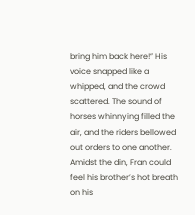bring him back here!” His voice snapped like a whipped, and the crowd scattered. The sound of horses whinnying filled the air, and the riders bellowed out orders to one another. Amidst the din, Fran could feel his brother’s hot breath on his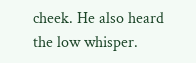cheek. He also heard the low whisper.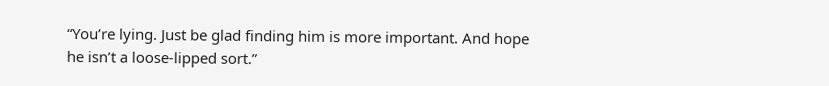“You’re lying. Just be glad finding him is more important. And hope he isn’t a loose-lipped sort.”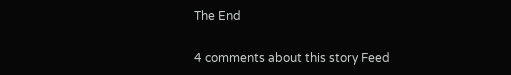The End

4 comments about this story Feed